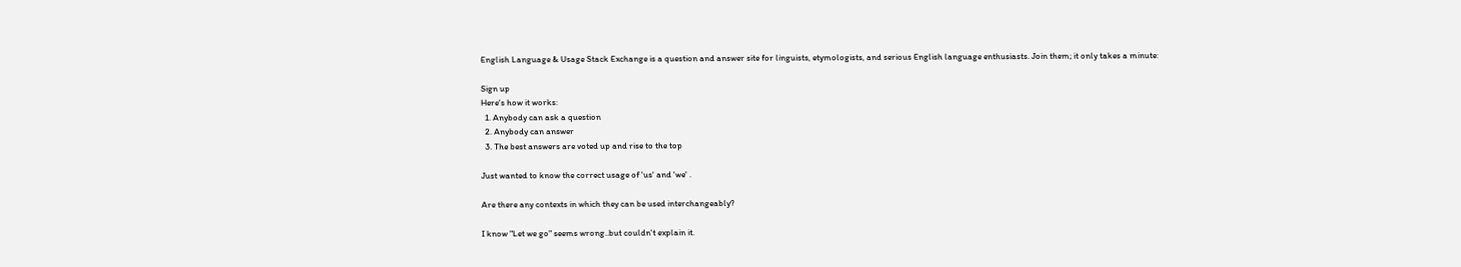English Language & Usage Stack Exchange is a question and answer site for linguists, etymologists, and serious English language enthusiasts. Join them; it only takes a minute:

Sign up
Here's how it works:
  1. Anybody can ask a question
  2. Anybody can answer
  3. The best answers are voted up and rise to the top

Just wanted to know the correct usage of 'us' and 'we' .

Are there any contexts in which they can be used interchangeably?

I know "Let we go" seems wrong..but couldn't explain it.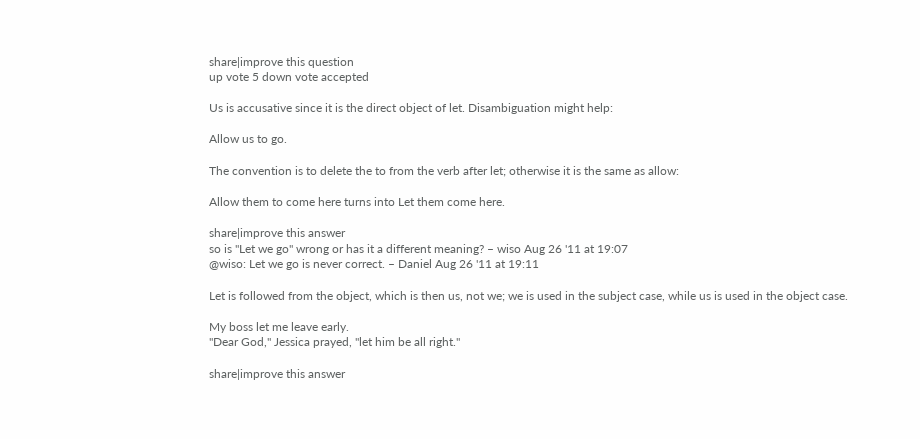share|improve this question
up vote 5 down vote accepted

Us is accusative since it is the direct object of let. Disambiguation might help:

Allow us to go.

The convention is to delete the to from the verb after let; otherwise it is the same as allow:

Allow them to come here turns into Let them come here.

share|improve this answer
so is "Let we go" wrong or has it a different meaning? – wiso Aug 26 '11 at 19:07
@wiso: Let we go is never correct. – Daniel Aug 26 '11 at 19:11

Let is followed from the object, which is then us, not we; we is used in the subject case, while us is used in the object case.

My boss let me leave early.
"Dear God," Jessica prayed, "let him be all right."

share|improve this answer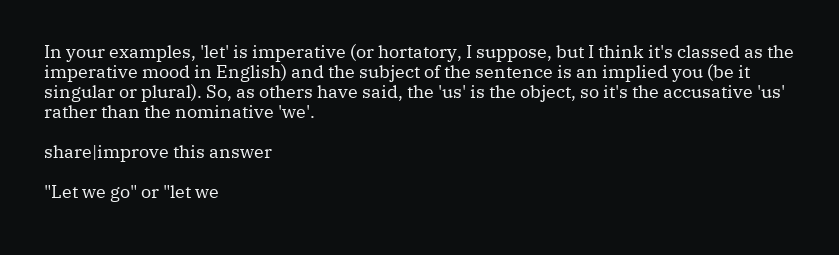In your examples, 'let' is imperative (or hortatory, I suppose, but I think it's classed as the imperative mood in English) and the subject of the sentence is an implied you (be it singular or plural). So, as others have said, the 'us' is the object, so it's the accusative 'us' rather than the nominative 'we'.

share|improve this answer

"Let we go" or "let we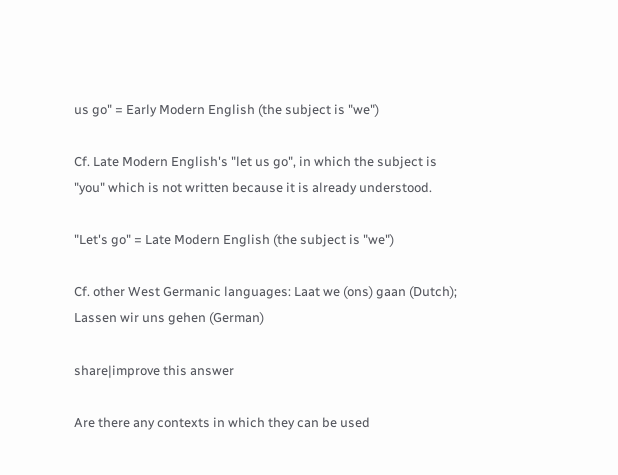us go" = Early Modern English (the subject is "we")

Cf. Late Modern English's "let us go", in which the subject is "you" which is not written because it is already understood.

"Let's go" = Late Modern English (the subject is "we")

Cf. other West Germanic languages: Laat we (ons) gaan (Dutch); Lassen wir uns gehen (German)

share|improve this answer

Are there any contexts in which they can be used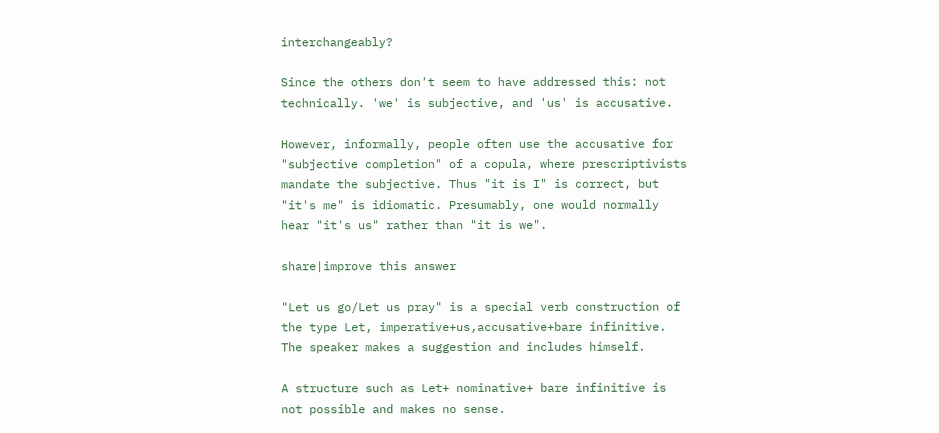interchangeably?

Since the others don't seem to have addressed this: not technically. 'we' is subjective, and 'us' is accusative.

However, informally, people often use the accusative for "subjective completion" of a copula, where prescriptivists mandate the subjective. Thus "it is I" is correct, but "it's me" is idiomatic. Presumably, one would normally hear "it's us" rather than "it is we".

share|improve this answer

"Let us go/Let us pray" is a special verb construction of the type Let, imperative+us,accusative+bare infinitive. The speaker makes a suggestion and includes himself.

A structure such as Let+ nominative+ bare infinitive is not possible and makes no sense.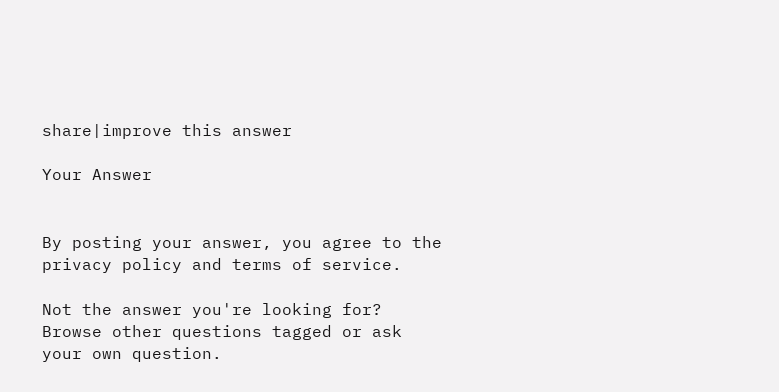share|improve this answer

Your Answer


By posting your answer, you agree to the privacy policy and terms of service.

Not the answer you're looking for? Browse other questions tagged or ask your own question.